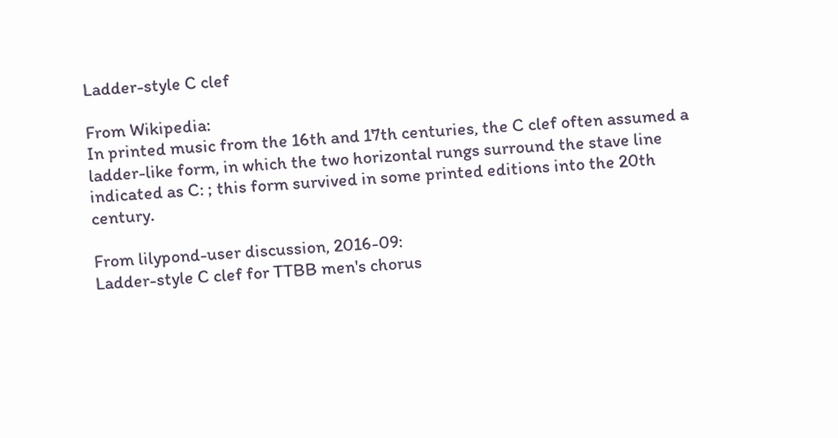Ladder-style C clef

From Wikipedia:
In printed music from the 16th and 17th centuries, the C clef often assumed a ladder-like form, in which the two horizontal rungs surround the stave line indicated as C: ; this form survived in some printed editions into the 20th century.

From lilypond-user discussion, 2016-09:
Ladder-style C clef for TTBB men's chorus